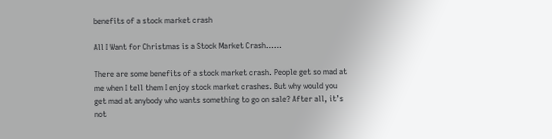benefits of a stock market crash

All I Want for Christmas is a Stock Market Crash……

There are some benefits of a stock market crash. People get so mad at me when I tell them I enjoy stock market crashes. But why would you get mad at anybody who wants something to go on sale? After all, it’s not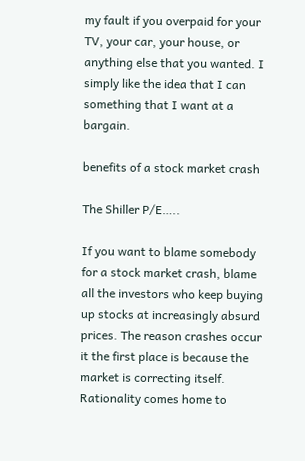my fault if you overpaid for your TV, your car, your house, or anything else that you wanted. I simply like the idea that I can something that I want at a bargain.

benefits of a stock market crash

The Shiller P/E…..

If you want to blame somebody for a stock market crash, blame all the investors who keep buying up stocks at increasingly absurd prices. The reason crashes occur it the first place is because the market is correcting itself. Rationality comes home to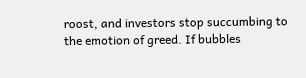roost, and investors stop succumbing to the emotion of greed. If bubbles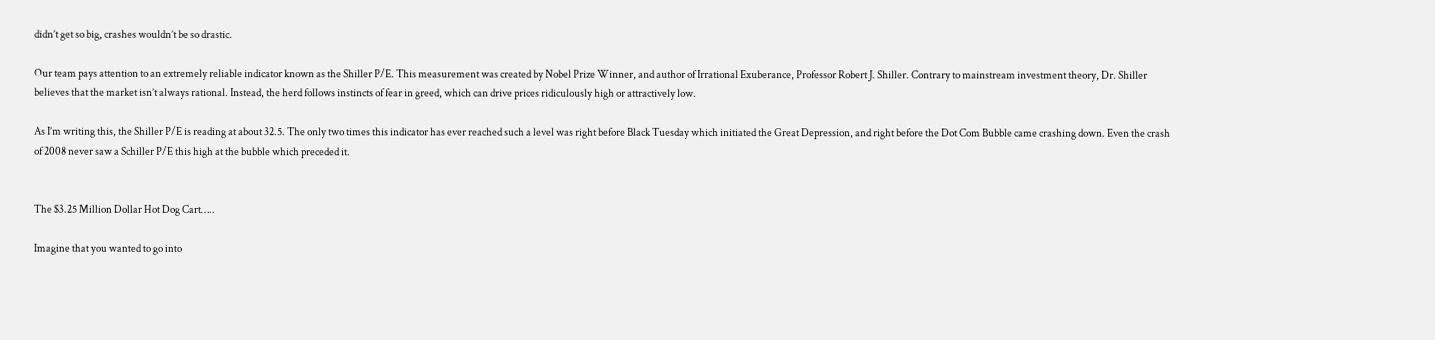didn’t get so big, crashes wouldn’t be so drastic.

Our team pays attention to an extremely reliable indicator known as the Shiller P/E. This measurement was created by Nobel Prize Winner, and author of Irrational Exuberance, Professor Robert J. Shiller. Contrary to mainstream investment theory, Dr. Shiller believes that the market isn’t always rational. Instead, the herd follows instincts of fear in greed, which can drive prices ridiculously high or attractively low.

As I’m writing this, the Shiller P/E is reading at about 32.5. The only two times this indicator has ever reached such a level was right before Black Tuesday which initiated the Great Depression, and right before the Dot Com Bubble came crashing down. Even the crash of 2008 never saw a Schiller P/E this high at the bubble which preceded it.


The $3.25 Million Dollar Hot Dog Cart…..

Imagine that you wanted to go into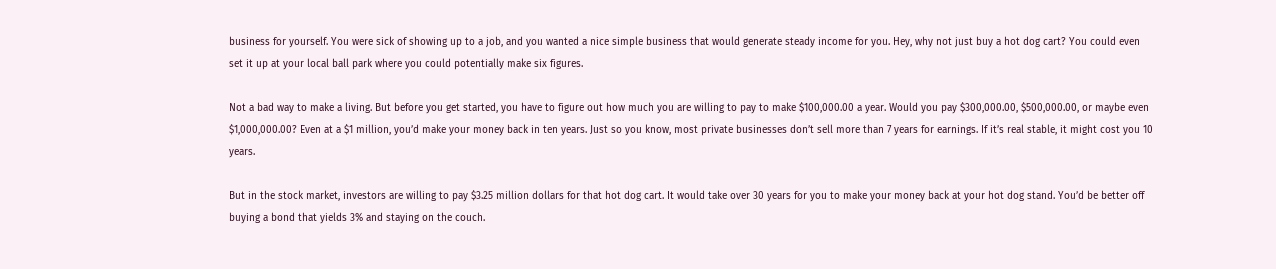business for yourself. You were sick of showing up to a job, and you wanted a nice simple business that would generate steady income for you. Hey, why not just buy a hot dog cart? You could even set it up at your local ball park where you could potentially make six figures.

Not a bad way to make a living. But before you get started, you have to figure out how much you are willing to pay to make $100,000.00 a year. Would you pay $300,000.00, $500,000.00, or maybe even $1,000,000.00? Even at a $1 million, you’d make your money back in ten years. Just so you know, most private businesses don’t sell more than 7 years for earnings. If it’s real stable, it might cost you 10 years.

But in the stock market, investors are willing to pay $3.25 million dollars for that hot dog cart. It would take over 30 years for you to make your money back at your hot dog stand. You’d be better off buying a bond that yields 3% and staying on the couch.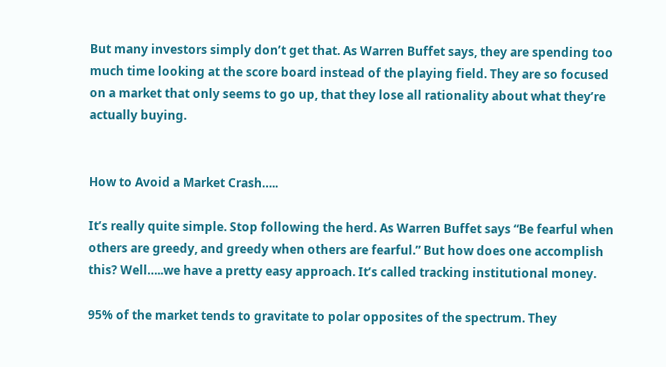But many investors simply don’t get that. As Warren Buffet says, they are spending too much time looking at the score board instead of the playing field. They are so focused on a market that only seems to go up, that they lose all rationality about what they’re actually buying.


How to Avoid a Market Crash…..

It’s really quite simple. Stop following the herd. As Warren Buffet says “Be fearful when others are greedy, and greedy when others are fearful.” But how does one accomplish this? Well…..we have a pretty easy approach. It’s called tracking institutional money.

95% of the market tends to gravitate to polar opposites of the spectrum. They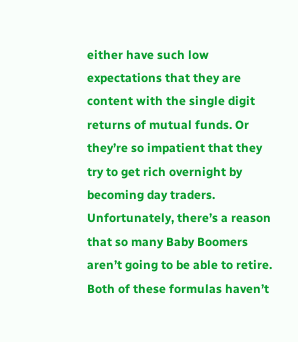either have such low expectations that they are content with the single digit returns of mutual funds. Or they’re so impatient that they try to get rich overnight by becoming day traders.
Unfortunately, there’s a reason that so many Baby Boomers aren’t going to be able to retire. Both of these formulas haven’t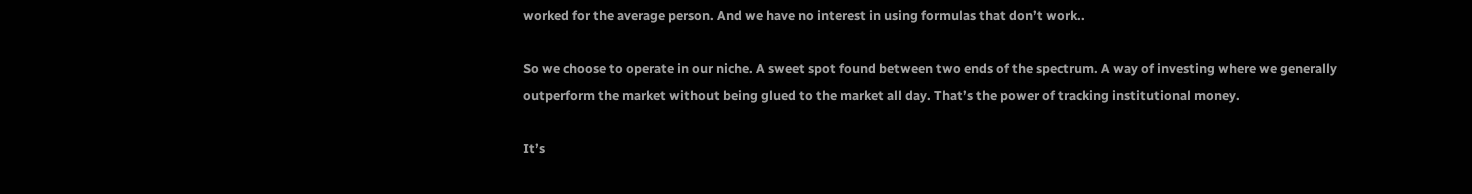worked for the average person. And we have no interest in using formulas that don’t work..

So we choose to operate in our niche. A sweet spot found between two ends of the spectrum. A way of investing where we generally outperform the market without being glued to the market all day. That’s the power of tracking institutional money.

It’s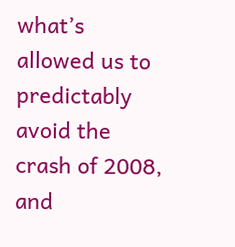what’s allowed us to predictably avoid the crash of 2008, and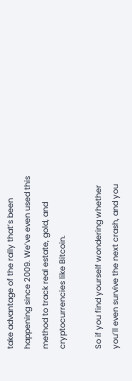take advantage of the rally that’s been happening since 2009. We’ve even used this method to track real estate, gold, and cryptocurrencies like Bitcoin.

So if you find yourself wondering whether you’ll even survive the next crash, and you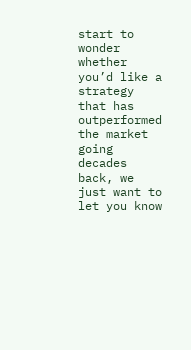start to wonder whether you’d like a strategy that has outperformed the market going decades back, we just want to let you know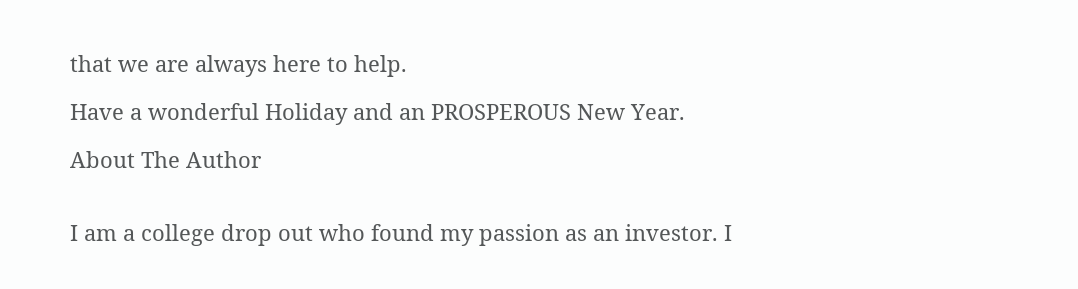that we are always here to help.

Have a wonderful Holiday and an PROSPEROUS New Year.

About The Author


I am a college drop out who found my passion as an investor. I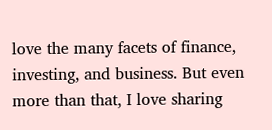love the many facets of finance, investing, and business. But even more than that, I love sharing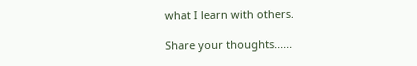what I learn with others.

Share your thoughts......